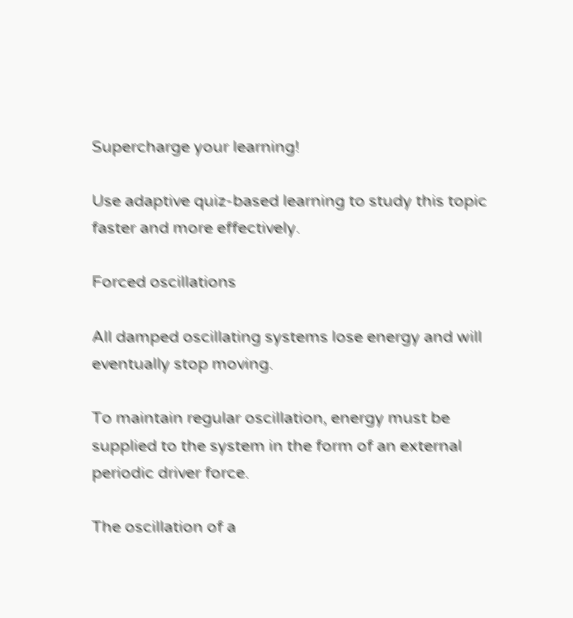Supercharge your learning!

Use adaptive quiz-based learning to study this topic faster and more effectively.

Forced oscillations

All damped oscillating systems lose energy and will eventually stop moving.

To maintain regular oscillation, energy must be supplied to the system in the form of an external periodic driver force.

The oscillation of a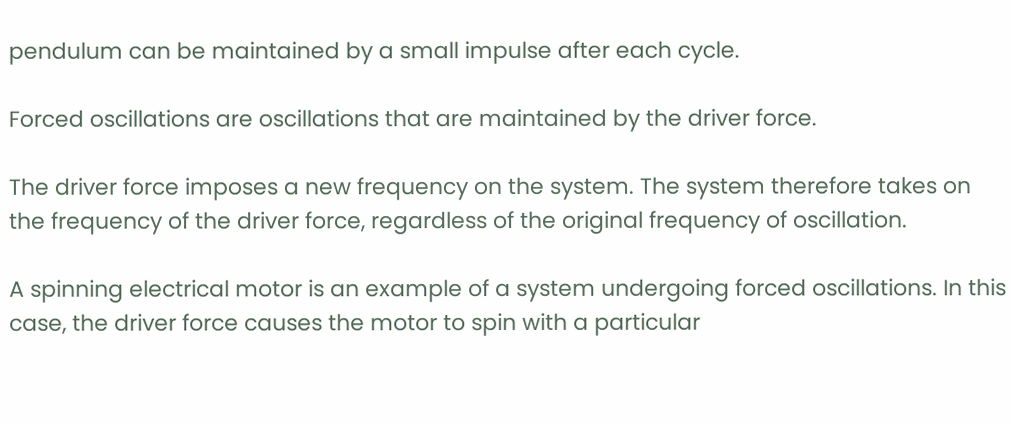pendulum can be maintained by a small impulse after each cycle.

Forced oscillations are oscillations that are maintained by the driver force.

The driver force imposes a new frequency on the system. The system therefore takes on the frequency of the driver force, regardless of the original frequency of oscillation.

A spinning electrical motor is an example of a system undergoing forced oscillations. In this case, the driver force causes the motor to spin with a particular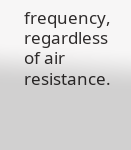frequency, regardless of air resistance.